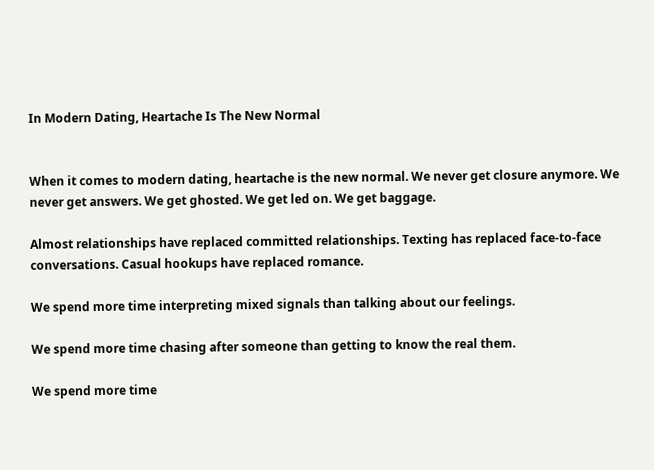In Modern Dating, Heartache Is The New Normal


When it comes to modern dating, heartache is the new normal. We never get closure anymore. We never get answers. We get ghosted. We get led on. We get baggage.

Almost relationships have replaced committed relationships. Texting has replaced face-to-face conversations. Casual hookups have replaced romance.

We spend more time interpreting mixed signals than talking about our feelings.

We spend more time chasing after someone than getting to know the real them.

We spend more time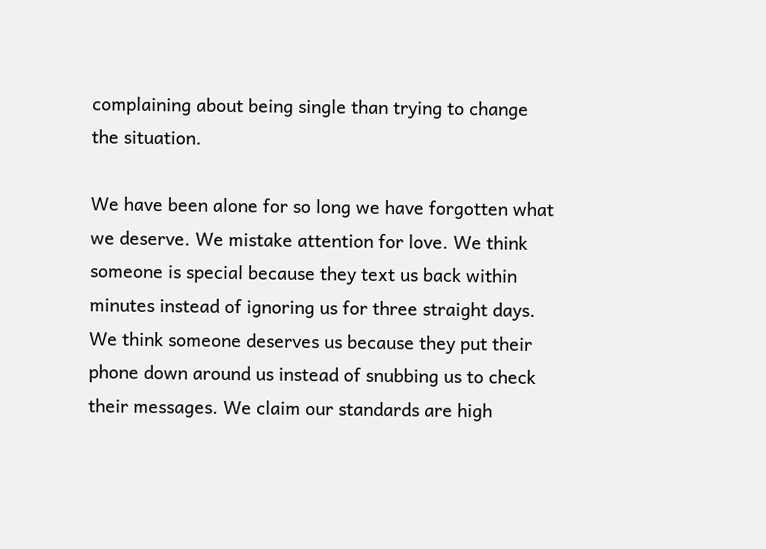complaining about being single than trying to change the situation.

We have been alone for so long we have forgotten what we deserve. We mistake attention for love. We think someone is special because they text us back within minutes instead of ignoring us for three straight days. We think someone deserves us because they put their phone down around us instead of snubbing us to check their messages. We claim our standards are high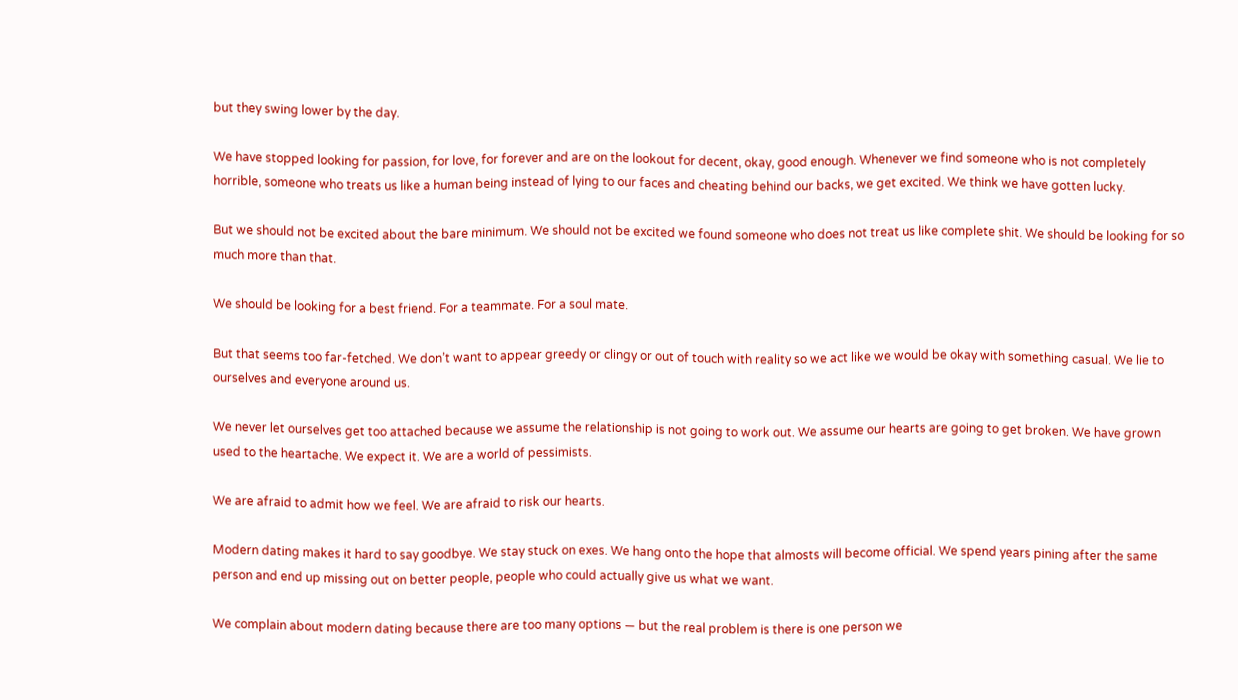but they swing lower by the day.

We have stopped looking for passion, for love, for forever and are on the lookout for decent, okay, good enough. Whenever we find someone who is not completely horrible, someone who treats us like a human being instead of lying to our faces and cheating behind our backs, we get excited. We think we have gotten lucky.

But we should not be excited about the bare minimum. We should not be excited we found someone who does not treat us like complete shit. We should be looking for so much more than that.

We should be looking for a best friend. For a teammate. For a soul mate.

But that seems too far-fetched. We don’t want to appear greedy or clingy or out of touch with reality so we act like we would be okay with something casual. We lie to ourselves and everyone around us.

We never let ourselves get too attached because we assume the relationship is not going to work out. We assume our hearts are going to get broken. We have grown used to the heartache. We expect it. We are a world of pessimists.

We are afraid to admit how we feel. We are afraid to risk our hearts.

Modern dating makes it hard to say goodbye. We stay stuck on exes. We hang onto the hope that almosts will become official. We spend years pining after the same person and end up missing out on better people, people who could actually give us what we want.

We complain about modern dating because there are too many options — but the real problem is there is one person we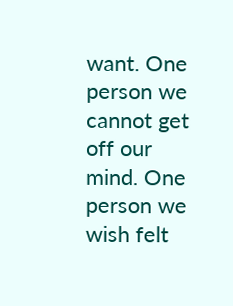want. One person we cannot get off our mind. One person we wish felt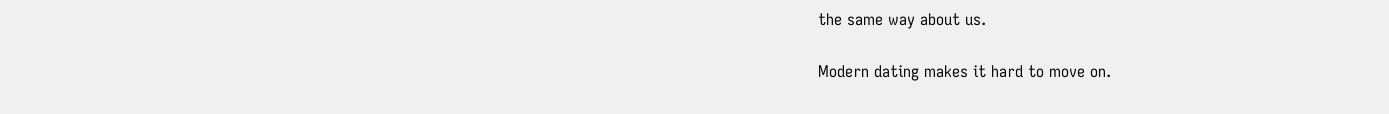the same way about us.

Modern dating makes it hard to move on.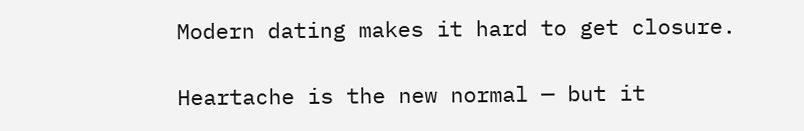Modern dating makes it hard to get closure.

Heartache is the new normal — but it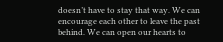doesn’t have to stay that way. We can encourage each other to leave the past behind. We can open our hearts to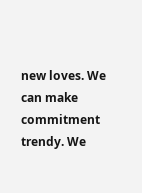new loves. We can make commitment trendy. We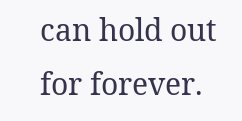can hold out for forever.